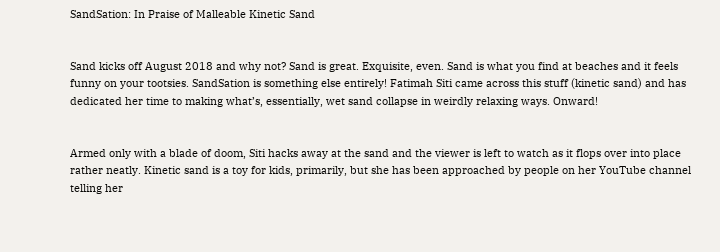SandSation: In Praise of Malleable Kinetic Sand


Sand kicks off August 2018 and why not? Sand is great. Exquisite, even. Sand is what you find at beaches and it feels funny on your tootsies. SandSation is something else entirely! Fatimah Siti came across this stuff (kinetic sand) and has dedicated her time to making what’s, essentially, wet sand collapse in weirdly relaxing ways. Onward!


Armed only with a blade of doom, Siti hacks away at the sand and the viewer is left to watch as it flops over into place rather neatly. Kinetic sand is a toy for kids, primarily, but she has been approached by people on her YouTube channel telling her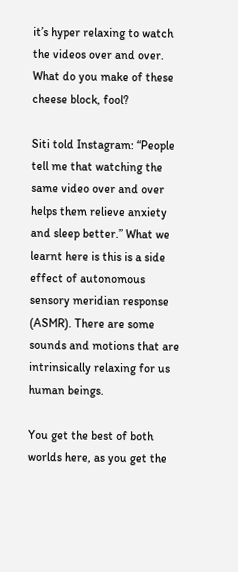it’s hyper relaxing to watch the videos over and over. What do you make of these cheese block, fool?

Siti told Instagram: “People tell me that watching the same video over and over helps them relieve anxiety and sleep better.” What we learnt here is this is a side effect of autonomous sensory meridian response (ASMR). There are some sounds and motions that are intrinsically relaxing for us human beings.

You get the best of both worlds here, as you get the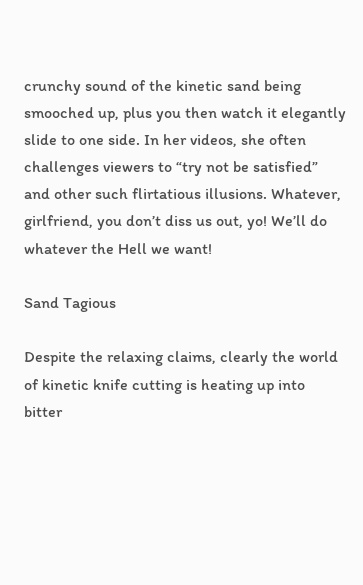crunchy sound of the kinetic sand being smooched up, plus you then watch it elegantly slide to one side. In her videos, she often challenges viewers to “try not be satisfied” and other such flirtatious illusions. Whatever, girlfriend, you don’t diss us out, yo! We’ll do whatever the Hell we want!

Sand Tagious

Despite the relaxing claims, clearly the world of kinetic knife cutting is heating up into bitter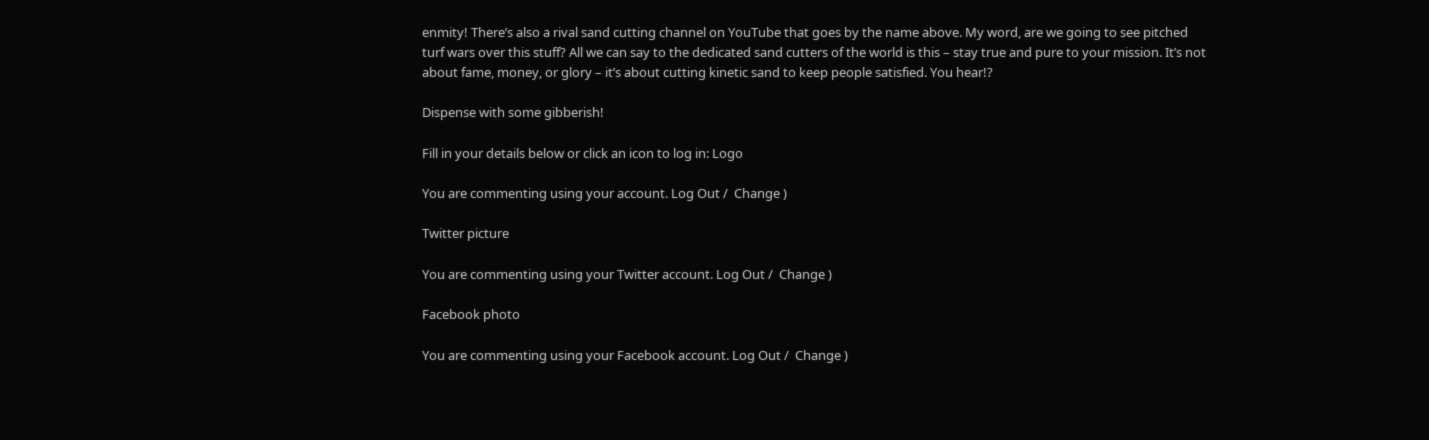enmity! There’s also a rival sand cutting channel on YouTube that goes by the name above. My word, are we going to see pitched turf wars over this stuff? All we can say to the dedicated sand cutters of the world is this – stay true and pure to your mission. It’s not about fame, money, or glory – it’s about cutting kinetic sand to keep people satisfied. You hear!?

Dispense with some gibberish!

Fill in your details below or click an icon to log in: Logo

You are commenting using your account. Log Out /  Change )

Twitter picture

You are commenting using your Twitter account. Log Out /  Change )

Facebook photo

You are commenting using your Facebook account. Log Out /  Change )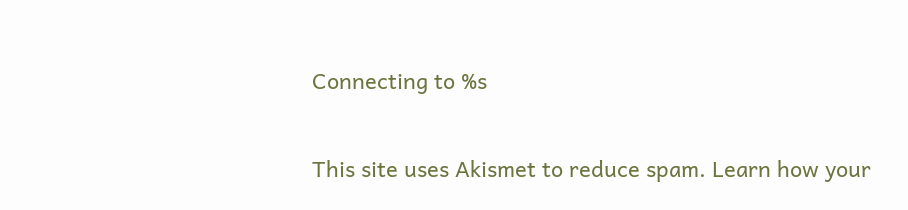Connecting to %s

This site uses Akismet to reduce spam. Learn how your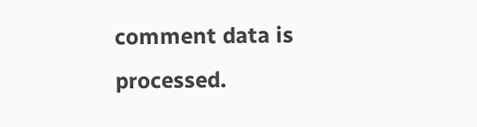comment data is processed.